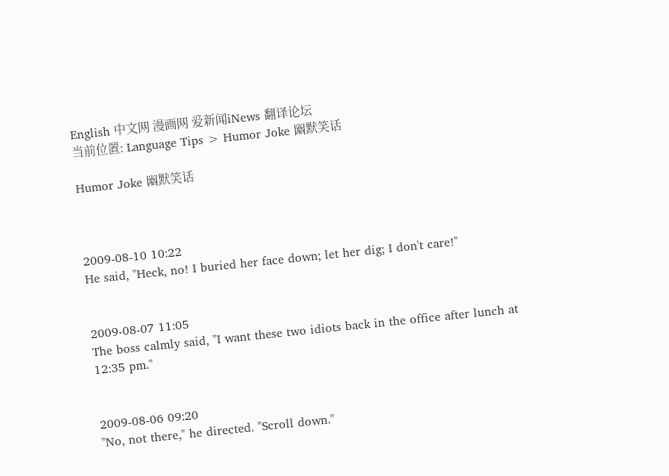English 中文网 漫画网 爱新闻iNews 翻译论坛
当前位置: Language Tips > Humor Joke 幽默笑话

Humor Joke 幽默笑话



2009-08-10 10:22
He said, "Heck, no! I buried her face down; let her dig; I don't care!"


2009-08-07 11:05
The boss calmly said, "I want these two idiots back in the office after lunch at 12:35 pm."


2009-08-06 09:20
"No, not there," he directed. "Scroll down."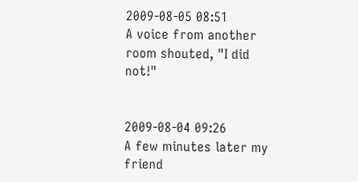2009-08-05 08:51
A voice from another room shouted, "I did not!"


2009-08-04 09:26
A few minutes later my friend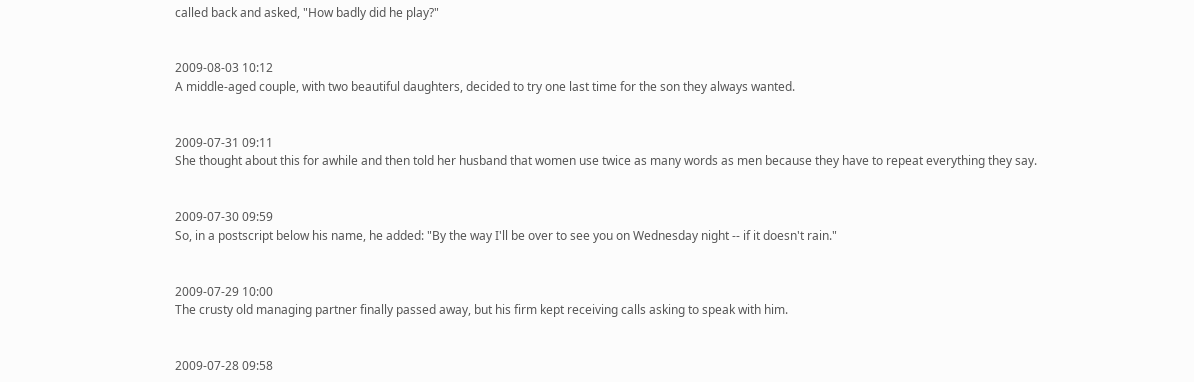called back and asked, "How badly did he play?"


2009-08-03 10:12
A middle-aged couple, with two beautiful daughters, decided to try one last time for the son they always wanted.


2009-07-31 09:11
She thought about this for awhile and then told her husband that women use twice as many words as men because they have to repeat everything they say.


2009-07-30 09:59
So, in a postscript below his name, he added: "By the way I'll be over to see you on Wednesday night -- if it doesn't rain."


2009-07-29 10:00
The crusty old managing partner finally passed away, but his firm kept receiving calls asking to speak with him.


2009-07-28 09:58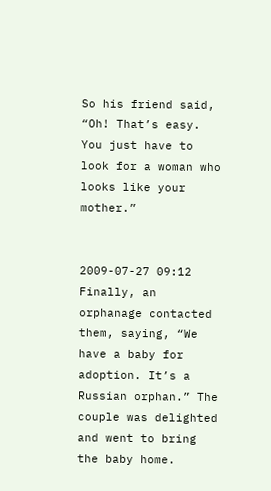So his friend said, “Oh! That’s easy. You just have to look for a woman who looks like your mother.”


2009-07-27 09:12
Finally, an orphanage contacted them, saying, “We have a baby for adoption. It’s a Russian orphan.” The couple was delighted and went to bring the baby home.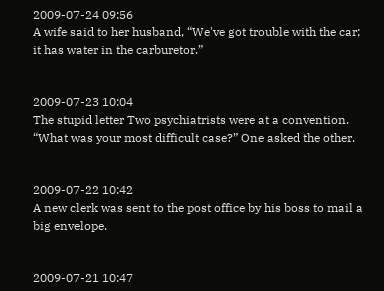2009-07-24 09:56
A wife said to her husband, “We've got trouble with the car; it has water in the carburetor.”


2009-07-23 10:04
The stupid letter Two psychiatrists were at a convention. “What was your most difficult case?” One asked the other.


2009-07-22 10:42
A new clerk was sent to the post office by his boss to mail a big envelope.


2009-07-21 10:47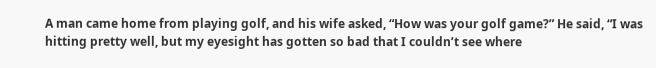A man came home from playing golf, and his wife asked, “How was your golf game?” He said, “I was hitting pretty well, but my eyesight has gotten so bad that I couldn’t see where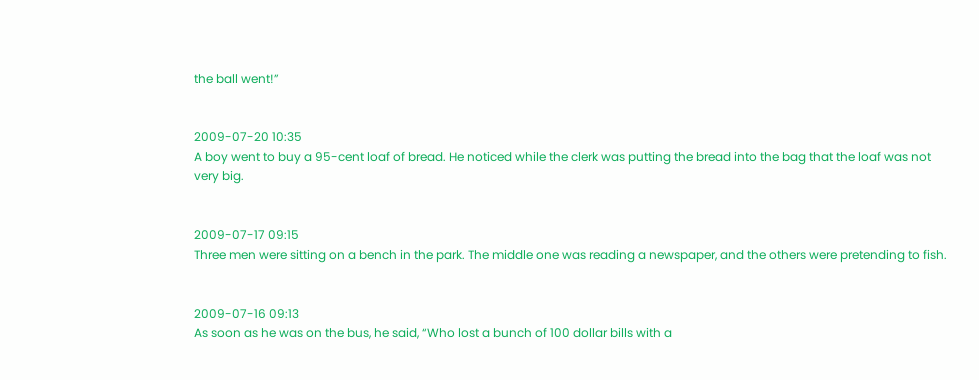the ball went!”


2009-07-20 10:35
A boy went to buy a 95-cent loaf of bread. He noticed while the clerk was putting the bread into the bag that the loaf was not very big.


2009-07-17 09:15
Three men were sitting on a bench in the park. The middle one was reading a newspaper, and the others were pretending to fish.


2009-07-16 09:13
As soon as he was on the bus, he said, “Who lost a bunch of 100 dollar bills with a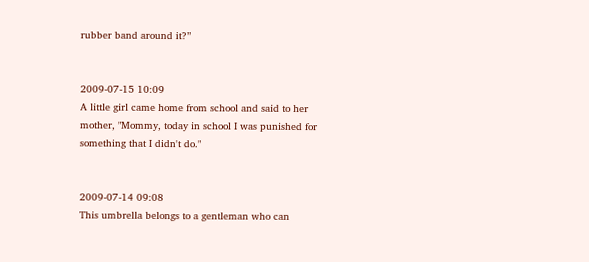rubber band around it?”


2009-07-15 10:09
A little girl came home from school and said to her mother, "Mommy, today in school I was punished for something that I didn't do."


2009-07-14 09:08
This umbrella belongs to a gentleman who can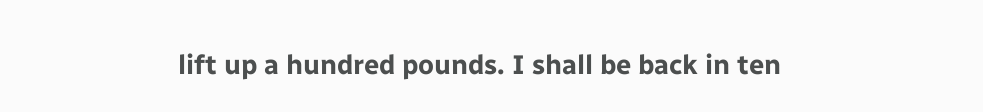lift up a hundred pounds. I shall be back in ten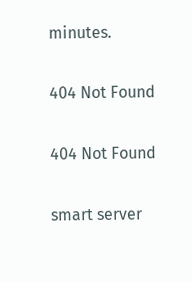minutes.

404 Not Found

404 Not Found

smart server